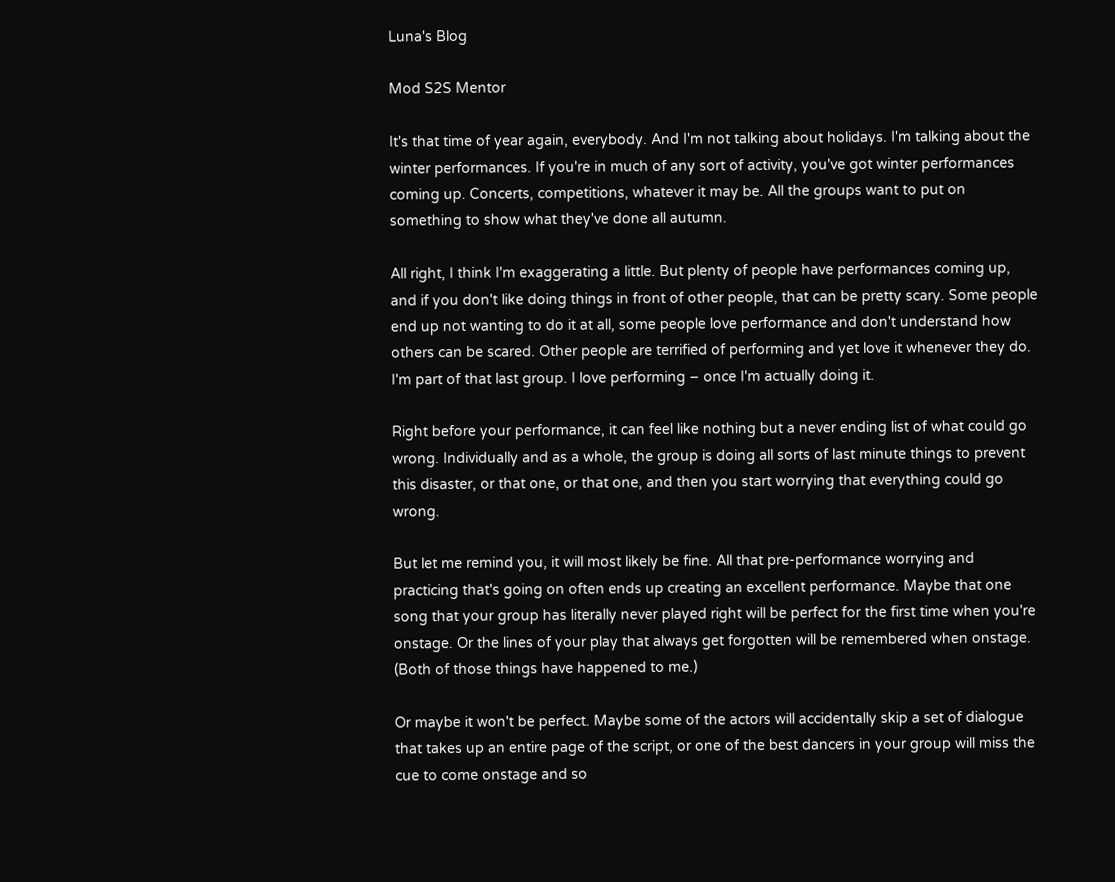Luna's Blog

Mod S2S Mentor

It's that time of year again, everybody. And I'm not talking about holidays. I'm talking about the winter performances. If you're in much of any sort of activity, you've got winter performances coming up. Concerts, competitions, whatever it may be. All the groups want to put on something to show what they've done all autumn.

All right, I think I'm exaggerating a little. But plenty of people have performances coming up, and if you don't like doing things in front of other people, that can be pretty scary. Some people end up not wanting to do it at all, some people love performance and don't understand how others can be scared. Other people are terrified of performing and yet love it whenever they do. I'm part of that last group. I love performing – once I'm actually doing it.

Right before your performance, it can feel like nothing but a never ending list of what could go wrong. Individually and as a whole, the group is doing all sorts of last minute things to prevent this disaster, or that one, or that one, and then you start worrying that everything could go wrong.

But let me remind you, it will most likely be fine. All that pre-performance worrying and practicing that's going on often ends up creating an excellent performance. Maybe that one song that your group has literally never played right will be perfect for the first time when you're onstage. Or the lines of your play that always get forgotten will be remembered when onstage. (Both of those things have happened to me.)

Or maybe it won't be perfect. Maybe some of the actors will accidentally skip a set of dialogue that takes up an entire page of the script, or one of the best dancers in your group will miss the cue to come onstage and so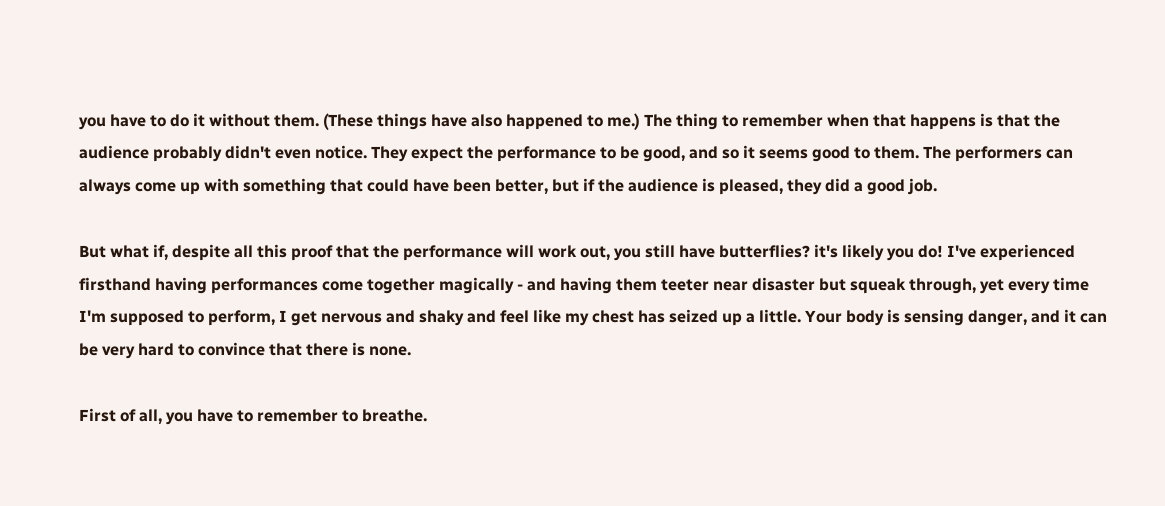you have to do it without them. (These things have also happened to me.) The thing to remember when that happens is that the audience probably didn't even notice. They expect the performance to be good, and so it seems good to them. The performers can always come up with something that could have been better, but if the audience is pleased, they did a good job.

But what if, despite all this proof that the performance will work out, you still have butterflies? it's likely you do! I've experienced firsthand having performances come together magically - and having them teeter near disaster but squeak through, yet every time I'm supposed to perform, I get nervous and shaky and feel like my chest has seized up a little. Your body is sensing danger, and it can be very hard to convince that there is none.

First of all, you have to remember to breathe.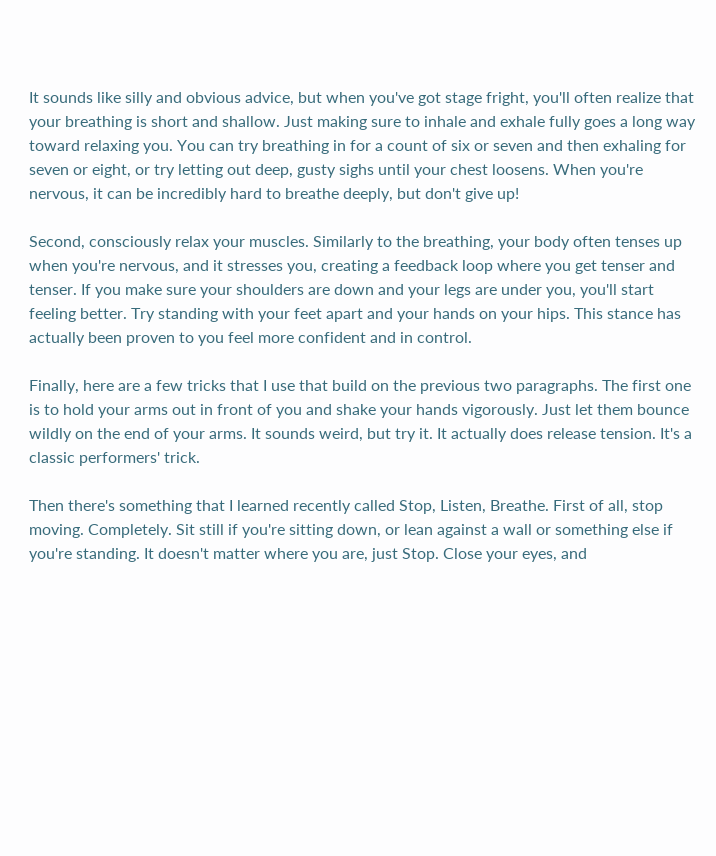It sounds like silly and obvious advice, but when you've got stage fright, you'll often realize that your breathing is short and shallow. Just making sure to inhale and exhale fully goes a long way toward relaxing you. You can try breathing in for a count of six or seven and then exhaling for seven or eight, or try letting out deep, gusty sighs until your chest loosens. When you're nervous, it can be incredibly hard to breathe deeply, but don't give up!

Second, consciously relax your muscles. Similarly to the breathing, your body often tenses up when you're nervous, and it stresses you, creating a feedback loop where you get tenser and tenser. If you make sure your shoulders are down and your legs are under you, you'll start feeling better. Try standing with your feet apart and your hands on your hips. This stance has actually been proven to you feel more confident and in control.

Finally, here are a few tricks that I use that build on the previous two paragraphs. The first one is to hold your arms out in front of you and shake your hands vigorously. Just let them bounce wildly on the end of your arms. It sounds weird, but try it. It actually does release tension. It's a classic performers' trick.

Then there's something that I learned recently called Stop, Listen, Breathe. First of all, stop moving. Completely. Sit still if you're sitting down, or lean against a wall or something else if you're standing. It doesn't matter where you are, just Stop. Close your eyes, and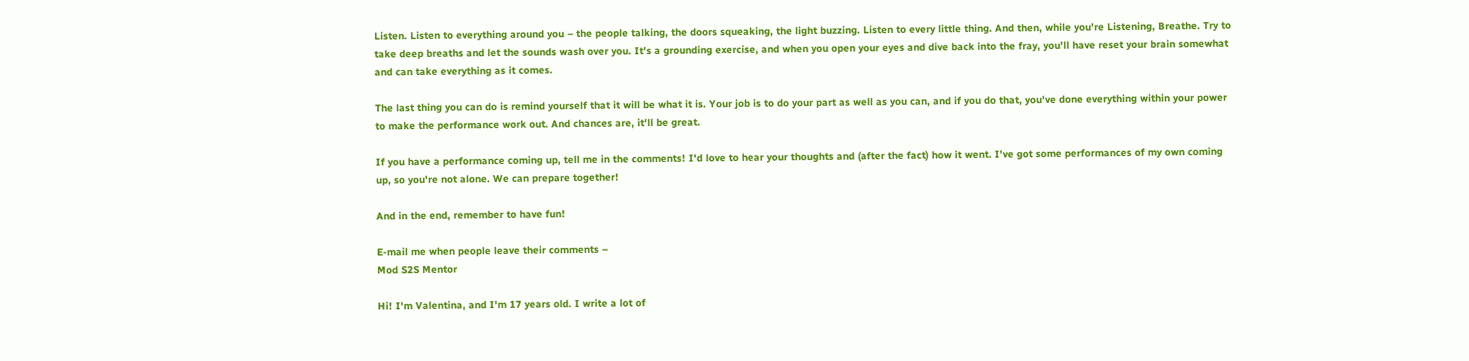Listen. Listen to everything around you – the people talking, the doors squeaking, the light buzzing. Listen to every little thing. And then, while you're Listening, Breathe. Try to take deep breaths and let the sounds wash over you. It's a grounding exercise, and when you open your eyes and dive back into the fray, you'll have reset your brain somewhat and can take everything as it comes.

The last thing you can do is remind yourself that it will be what it is. Your job is to do your part as well as you can, and if you do that, you've done everything within your power to make the performance work out. And chances are, it'll be great.

If you have a performance coming up, tell me in the comments! I'd love to hear your thoughts and (after the fact) how it went. I've got some performances of my own coming up, so you're not alone. We can prepare together!

And in the end, remember to have fun!

E-mail me when people leave their comments –
Mod S2S Mentor

Hi! I'm Valentina, and I'm 17 years old. I write a lot of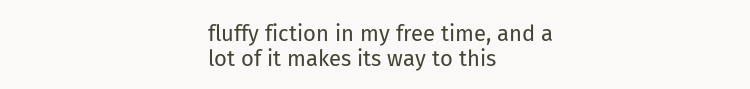fluffy fiction in my free time, and a lot of it makes its way to this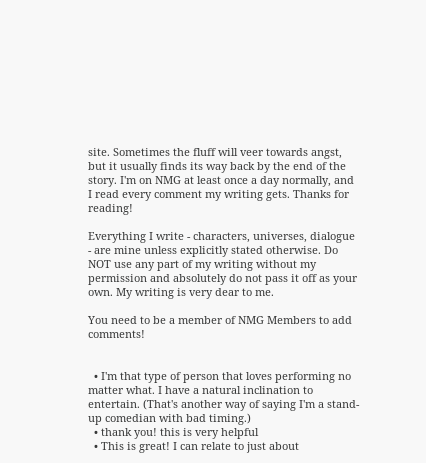site. Sometimes the fluff will veer towards angst, but it usually finds its way back by the end of the story. I'm on NMG at least once a day normally, and I read every comment my writing gets. Thanks for reading!

Everything I write - characters, universes, dialogue - are mine unless explicitly stated otherwise. Do NOT use any part of my writing without my permission and absolutely do not pass it off as your own. My writing is very dear to me.

You need to be a member of NMG Members to add comments!


  • I'm that type of person that loves performing no matter what. I have a natural inclination to entertain. (That's another way of saying I'm a stand-up comedian with bad timing.)
  • thank you! this is very helpful
  • This is great! I can relate to just about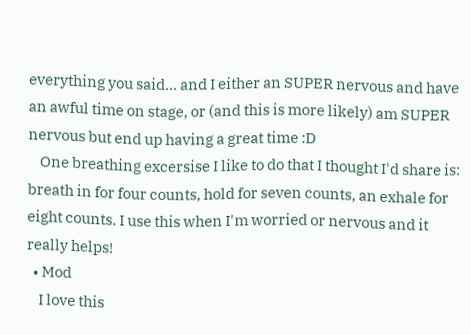everything you said... and I either an SUPER nervous and have an awful time on stage, or (and this is more likely) am SUPER nervous but end up having a great time :D
    One breathing excersise I like to do that I thought I'd share is: breath in for four counts, hold for seven counts, an exhale for eight counts. I use this when I'm worried or nervous and it really helps!
  • Mod
    I love this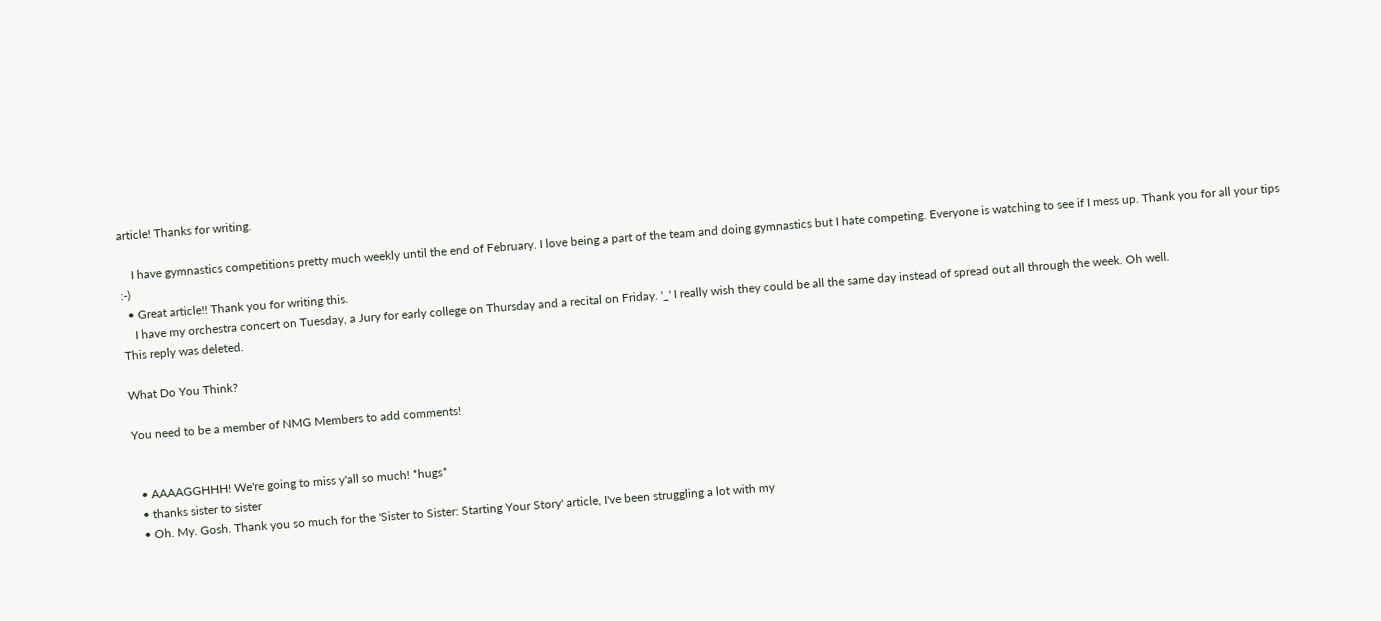article! Thanks for writing.

    I have gymnastics competitions pretty much weekly until the end of February. I love being a part of the team and doing gymnastics but I hate competing. Everyone is watching to see if I mess up. Thank you for all your tips :-)
  • Great article!! Thank you for writing this.
    I have my orchestra concert on Tuesday, a Jury for early college on Thursday and a recital on Friday. '_' I really wish they could be all the same day instead of spread out all through the week. Oh well.
This reply was deleted.

What Do You Think?

You need to be a member of NMG Members to add comments!


  • AAAAGGHHH! We're going to miss y'all so much! *hugs*
  • thanks sister to sister
  • Oh. My. Gosh. Thank you so much for the 'Sister to Sister: Starting Your Story' article, I've been struggling a lot with my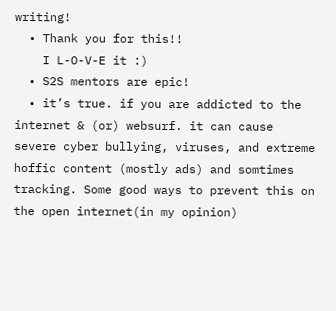writing!
  • Thank you for this!!
    I L-O-V-E it :)
  • S2S mentors are epic!
  • it’s true. if you are addicted to the internet & (or) websurf. it can cause severe cyber bullying, viruses, and extreme hoffic content (mostly ads) and somtimes tracking. Some good ways to prevent this on the open internet(in my opinion)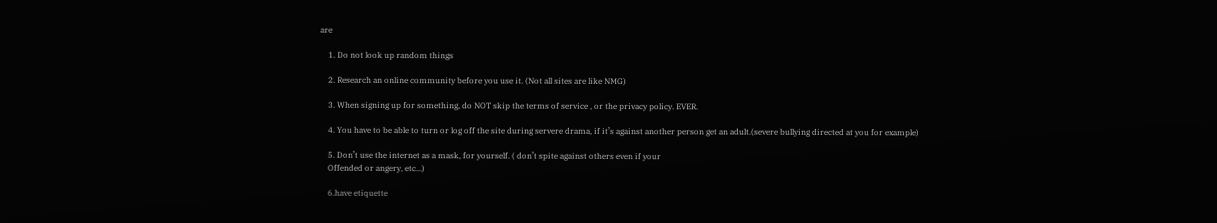are

    1. Do not look up random things

    2. Research an online community before you use it. (Not all sites are like NMG)

    3. When signing up for something, do NOT skip the terms of service , or the privacy policy. EVER.

    4. You have to be able to turn or log off the site during servere drama, if it’s against another person get an adult.(severe bullying directed at you for example)

    5. Don’t use the internet as a mask, for yourself. ( don’t spite against others even if your
    Offended or angery, etc...)

    6.have etiquette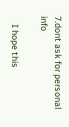7.dont ask for personal info

    I hope this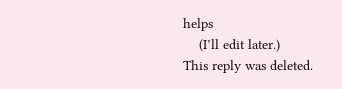helps
    (I’ll edit later.)
This reply was deleted.